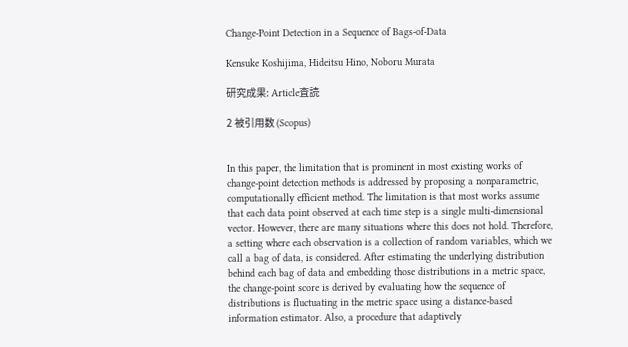Change-Point Detection in a Sequence of Bags-of-Data

Kensuke Koshijima, Hideitsu Hino, Noboru Murata

研究成果: Article査読

2 被引用数 (Scopus)


In this paper, the limitation that is prominent in most existing works of change-point detection methods is addressed by proposing a nonparametric, computationally efficient method. The limitation is that most works assume that each data point observed at each time step is a single multi-dimensional vector. However, there are many situations where this does not hold. Therefore, a setting where each observation is a collection of random variables, which we call a bag of data, is considered. After estimating the underlying distribution behind each bag of data and embedding those distributions in a metric space, the change-point score is derived by evaluating how the sequence of distributions is fluctuating in the metric space using a distance-based information estimator. Also, a procedure that adaptively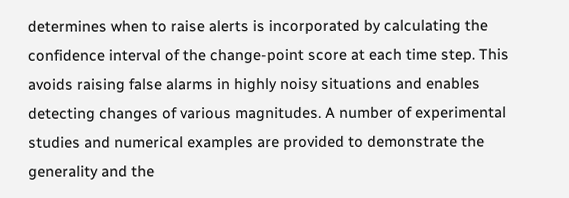determines when to raise alerts is incorporated by calculating the confidence interval of the change-point score at each time step. This avoids raising false alarms in highly noisy situations and enables detecting changes of various magnitudes. A number of experimental studies and numerical examples are provided to demonstrate the generality and the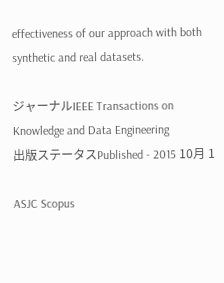effectiveness of our approach with both synthetic and real datasets.

ジャーナルIEEE Transactions on Knowledge and Data Engineering
出版ステータスPublished - 2015 10月 1

ASJC Scopus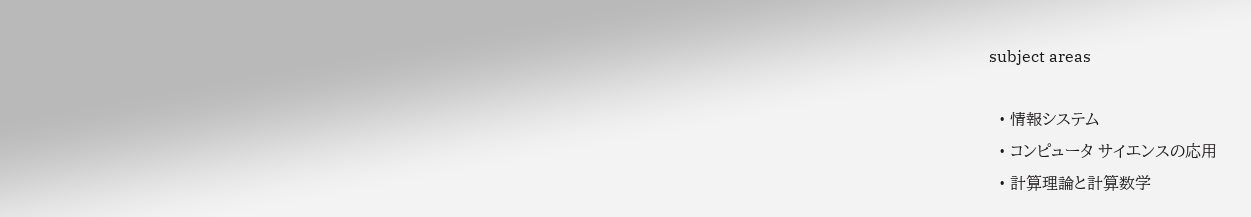subject areas

  • 情報システム
  • コンピュータ サイエンスの応用
  • 計算理論と計算数学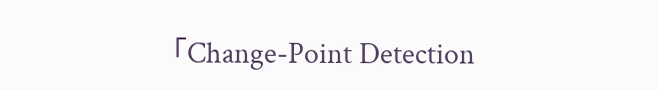「Change-Point Detection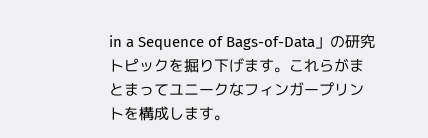in a Sequence of Bags-of-Data」の研究トピックを掘り下げます。これらがまとまってユニークなフィンガープリントを構成します。